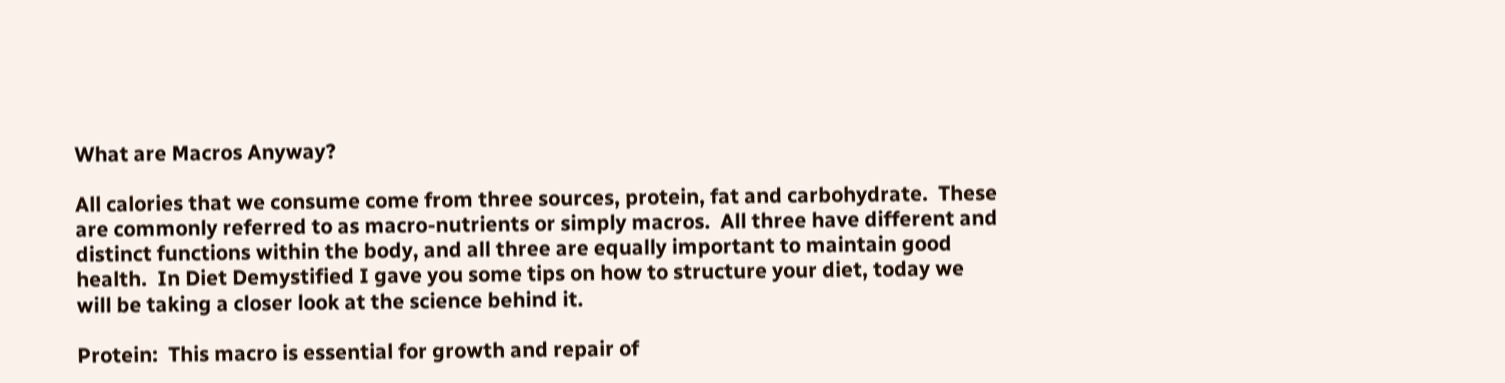What are Macros Anyway?

All calories that we consume come from three sources, protein, fat and carbohydrate.  These are commonly referred to as macro-nutrients or simply macros.  All three have different and distinct functions within the body, and all three are equally important to maintain good health.  In Diet Demystified I gave you some tips on how to structure your diet, today we will be taking a closer look at the science behind it.

Protein:  This macro is essential for growth and repair of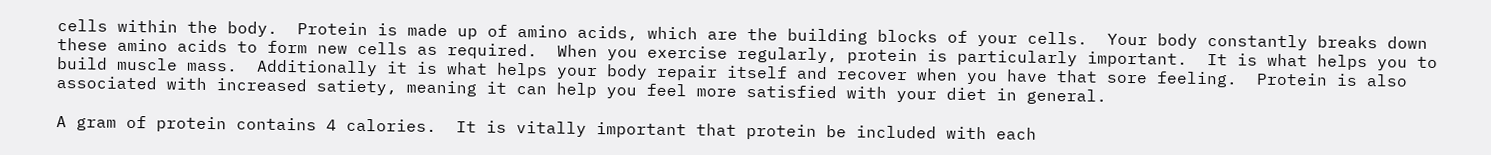cells within the body.  Protein is made up of amino acids, which are the building blocks of your cells.  Your body constantly breaks down these amino acids to form new cells as required.  When you exercise regularly, protein is particularly important.  It is what helps you to build muscle mass.  Additionally it is what helps your body repair itself and recover when you have that sore feeling.  Protein is also associated with increased satiety, meaning it can help you feel more satisfied with your diet in general.

A gram of protein contains 4 calories.  It is vitally important that protein be included with each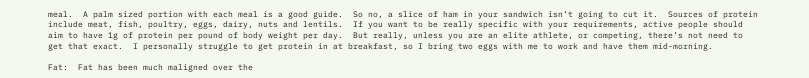meal.  A palm sized portion with each meal is a good guide.  So no, a slice of ham in your sandwich isn’t going to cut it.  Sources of protein include meat, fish, poultry, eggs, dairy, nuts and lentils.  If you want to be really specific with your requirements, active people should aim to have 1g of protein per pound of body weight per day.  But really, unless you are an elite athlete, or competing, there’s not need to get that exact.  I personally struggle to get protein in at breakfast, so I bring two eggs with me to work and have them mid-morning.

Fat:  Fat has been much maligned over the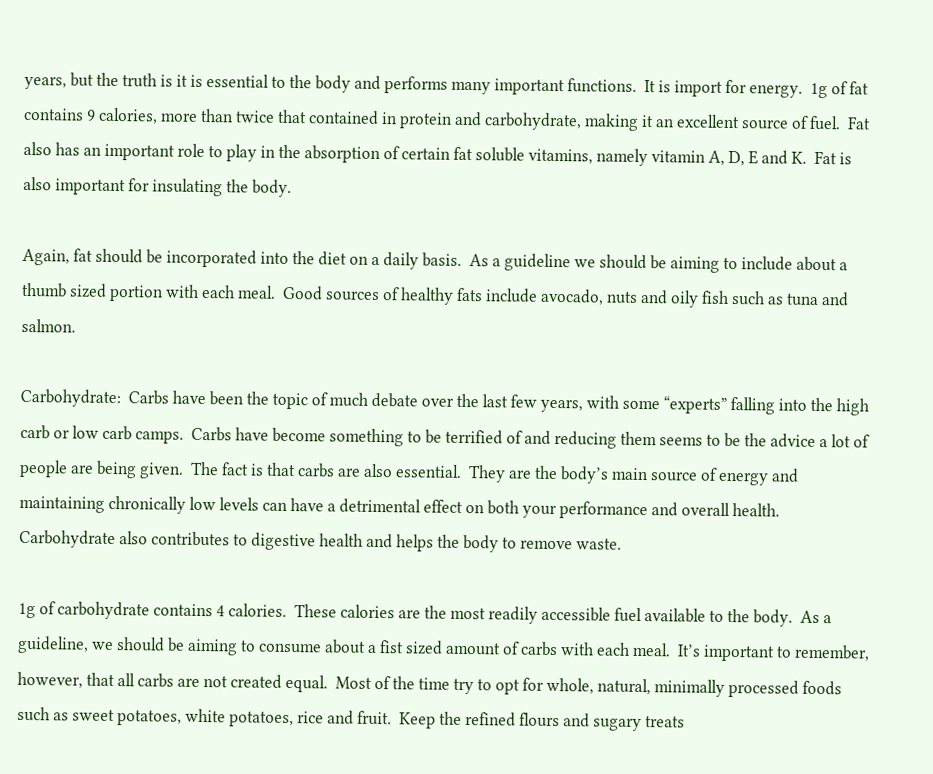years, but the truth is it is essential to the body and performs many important functions.  It is import for energy.  1g of fat contains 9 calories, more than twice that contained in protein and carbohydrate, making it an excellent source of fuel.  Fat also has an important role to play in the absorption of certain fat soluble vitamins, namely vitamin A, D, E and K.  Fat is also important for insulating the body.

Again, fat should be incorporated into the diet on a daily basis.  As a guideline we should be aiming to include about a thumb sized portion with each meal.  Good sources of healthy fats include avocado, nuts and oily fish such as tuna and salmon.

Carbohydrate:  Carbs have been the topic of much debate over the last few years, with some “experts” falling into the high carb or low carb camps.  Carbs have become something to be terrified of and reducing them seems to be the advice a lot of people are being given.  The fact is that carbs are also essential.  They are the body’s main source of energy and maintaining chronically low levels can have a detrimental effect on both your performance and overall health.  Carbohydrate also contributes to digestive health and helps the body to remove waste.

1g of carbohydrate contains 4 calories.  These calories are the most readily accessible fuel available to the body.  As a guideline, we should be aiming to consume about a fist sized amount of carbs with each meal.  It’s important to remember, however, that all carbs are not created equal.  Most of the time try to opt for whole, natural, minimally processed foods such as sweet potatoes, white potatoes, rice and fruit.  Keep the refined flours and sugary treats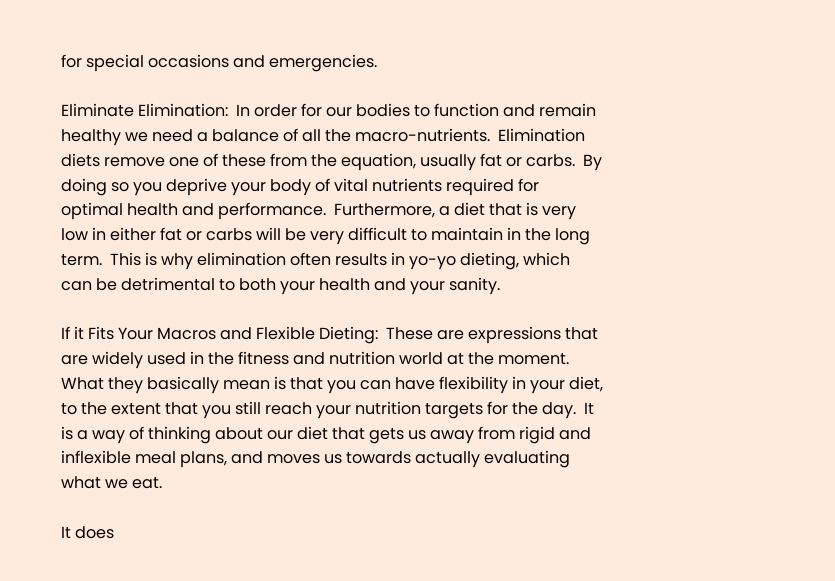for special occasions and emergencies.

Eliminate Elimination:  In order for our bodies to function and remain healthy we need a balance of all the macro-nutrients.  Elimination diets remove one of these from the equation, usually fat or carbs.  By doing so you deprive your body of vital nutrients required for optimal health and performance.  Furthermore, a diet that is very low in either fat or carbs will be very difficult to maintain in the long term.  This is why elimination often results in yo-yo dieting, which can be detrimental to both your health and your sanity.

If it Fits Your Macros and Flexible Dieting:  These are expressions that are widely used in the fitness and nutrition world at the moment.  What they basically mean is that you can have flexibility in your diet, to the extent that you still reach your nutrition targets for the day.  It is a way of thinking about our diet that gets us away from rigid and inflexible meal plans, and moves us towards actually evaluating what we eat.

It does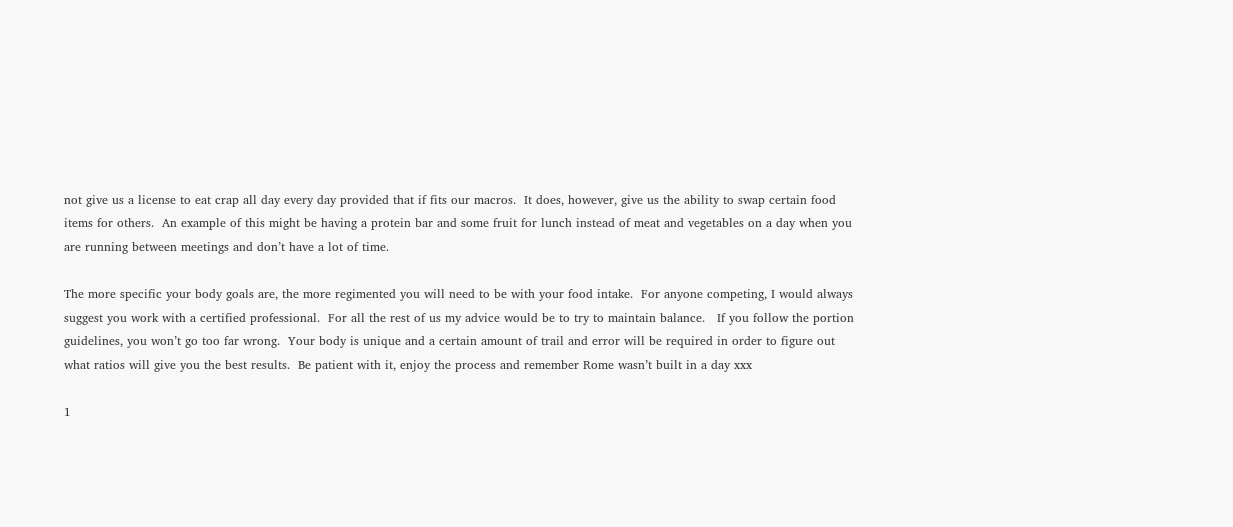not give us a license to eat crap all day every day provided that if fits our macros.  It does, however, give us the ability to swap certain food items for others.  An example of this might be having a protein bar and some fruit for lunch instead of meat and vegetables on a day when you are running between meetings and don’t have a lot of time.

The more specific your body goals are, the more regimented you will need to be with your food intake.  For anyone competing, I would always suggest you work with a certified professional.  For all the rest of us my advice would be to try to maintain balance.   If you follow the portion guidelines, you won’t go too far wrong.  Your body is unique and a certain amount of trail and error will be required in order to figure out what ratios will give you the best results.  Be patient with it, enjoy the process and remember Rome wasn’t built in a day xxx

1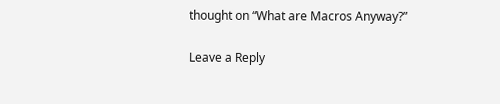thought on “What are Macros Anyway?”

Leave a Reply